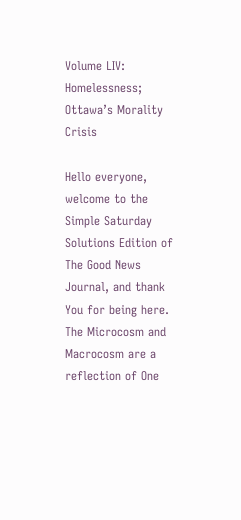Volume LIV: Homelessness; Ottawa’s Morality Crisis

Hello everyone, welcome to the Simple Saturday Solutions Edition of The Good News Journal, and thank You for being here.  The Microcosm and Macrocosm are a reflection of One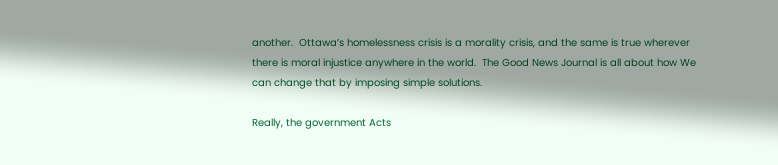another.  Ottawa’s homelessness crisis is a morality crisis, and the same is true wherever there is moral injustice anywhere in the world.  The Good News Journal is all about how We can change that by imposing simple solutions.

Really, the government Acts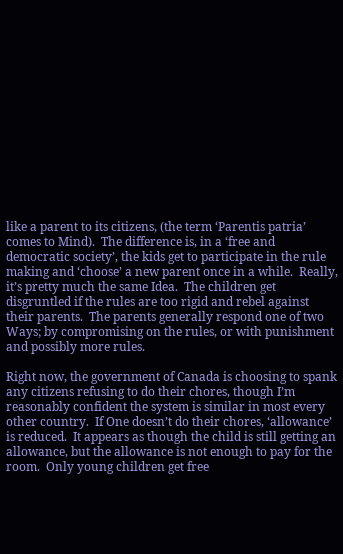like a parent to its citizens, (the term ‘Parentis patria’ comes to Mind).  The difference is, in a ‘free and democratic society’, the kids get to participate in the rule making and ‘choose’ a new parent once in a while.  Really, it’s pretty much the same Idea.  The children get disgruntled if the rules are too rigid and rebel against their parents.  The parents generally respond one of two Ways; by compromising on the rules, or with punishment and possibly more rules.

Right now, the government of Canada is choosing to spank any citizens refusing to do their chores, though I’m reasonably confident the system is similar in most every other country.  If One doesn’t do their chores, ‘allowance’ is reduced.  It appears as though the child is still getting an allowance, but the allowance is not enough to pay for the room.  Only young children get free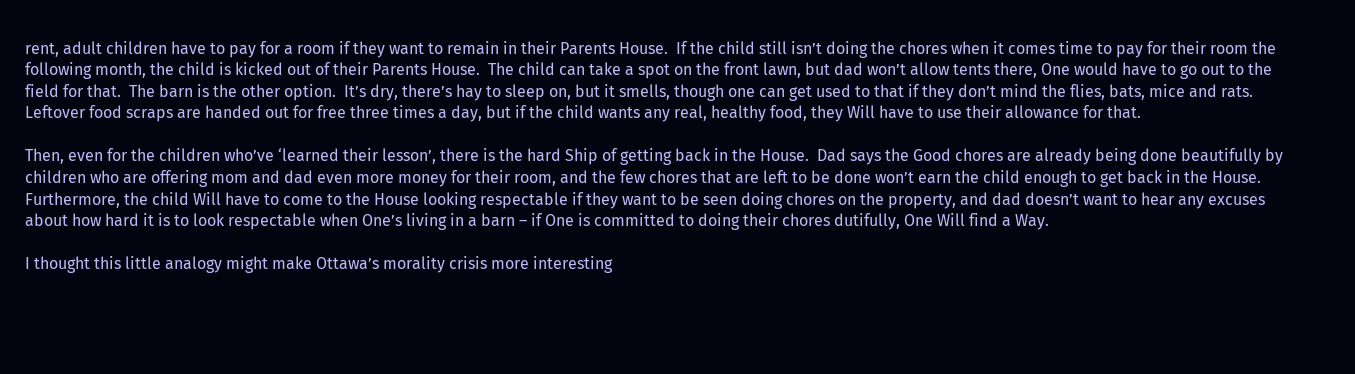rent, adult children have to pay for a room if they want to remain in their Parents House.  If the child still isn’t doing the chores when it comes time to pay for their room the following month, the child is kicked out of their Parents House.  The child can take a spot on the front lawn, but dad won’t allow tents there, One would have to go out to the field for that.  The barn is the other option.  It’s dry, there’s hay to sleep on, but it smells, though one can get used to that if they don’t mind the flies, bats, mice and rats.  Leftover food scraps are handed out for free three times a day, but if the child wants any real, healthy food, they Will have to use their allowance for that.

Then, even for the children who’ve ‘learned their lesson’, there is the hard Ship of getting back in the House.  Dad says the Good chores are already being done beautifully by children who are offering mom and dad even more money for their room, and the few chores that are left to be done won’t earn the child enough to get back in the House.  Furthermore, the child Will have to come to the House looking respectable if they want to be seen doing chores on the property, and dad doesn’t want to hear any excuses about how hard it is to look respectable when One’s living in a barn – if One is committed to doing their chores dutifully, One Will find a Way.

I thought this little analogy might make Ottawa’s morality crisis more interesting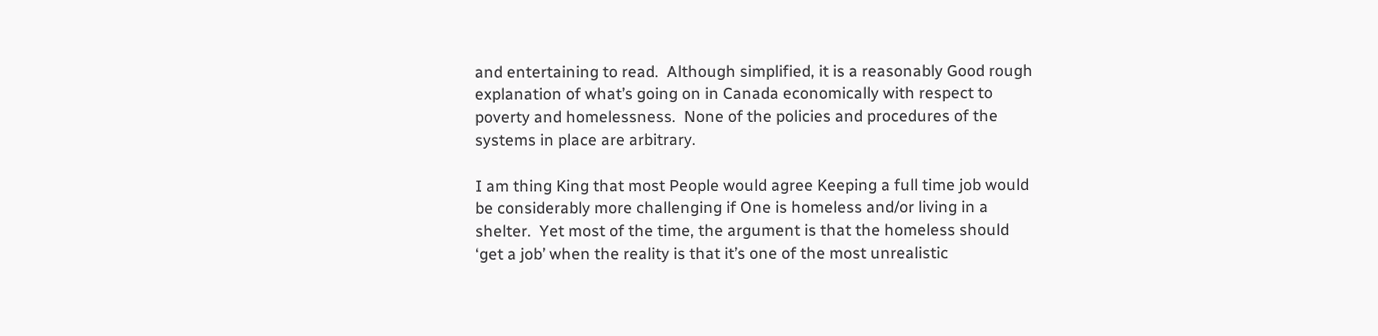and entertaining to read.  Although simplified, it is a reasonably Good rough explanation of what’s going on in Canada economically with respect to poverty and homelessness.  None of the policies and procedures of the systems in place are arbitrary.

I am thing King that most People would agree Keeping a full time job would be considerably more challenging if One is homeless and/or living in a shelter.  Yet most of the time, the argument is that the homeless should ‘get a job’ when the reality is that it’s one of the most unrealistic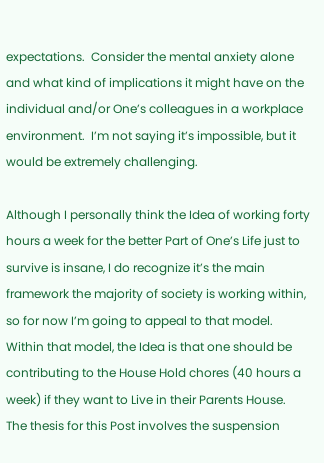expectations.  Consider the mental anxiety alone and what kind of implications it might have on the individual and/or One’s colleagues in a workplace environment.  I’m not saying it’s impossible, but it would be extremely challenging.

Although I personally think the Idea of working forty hours a week for the better Part of One’s Life just to survive is insane, I do recognize it’s the main framework the majority of society is working within, so for now I’m going to appeal to that model.  Within that model, the Idea is that one should be contributing to the House Hold chores (40 hours a week) if they want to Live in their Parents House.  The thesis for this Post involves the suspension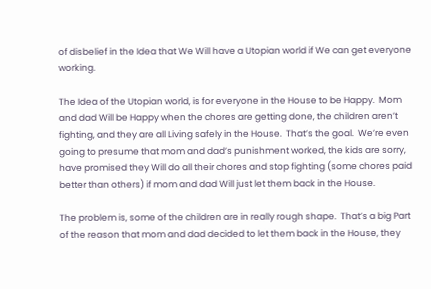of disbelief in the Idea that We Will have a Utopian world if We can get everyone working.

The Idea of the Utopian world, is for everyone in the House to be Happy.  Mom and dad Will be Happy when the chores are getting done, the children aren’t fighting, and they are all Living safely in the House.  That’s the goal.  We’re even going to presume that mom and dad’s punishment worked, the kids are sorry, have promised they Will do all their chores and stop fighting (some chores paid better than others) if mom and dad Will just let them back in the House.

The problem is, some of the children are in really rough shape.  That’s a big Part of the reason that mom and dad decided to let them back in the House, they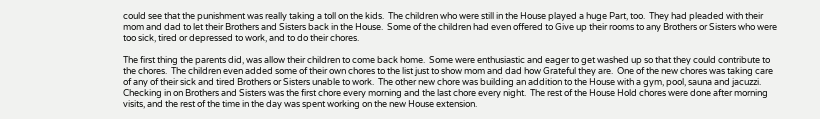could see that the punishment was really taking a toll on the kids.  The children who were still in the House played a huge Part, too.  They had pleaded with their mom and dad to let their Brothers and Sisters back in the House.  Some of the children had even offered to Give up their rooms to any Brothers or Sisters who were too sick, tired or depressed to work, and to do their chores.

The first thing the parents did, was allow their children to come back home.  Some were enthusiastic and eager to get washed up so that they could contribute to the chores.  The children even added some of their own chores to the list just to show mom and dad how Grateful they are.  One of the new chores was taking care of any of their sick and tired Brothers or Sisters unable to work.  The other new chore was building an addition to the House with a gym, pool, sauna and jacuzzi.  Checking in on Brothers and Sisters was the first chore every morning and the last chore every night.  The rest of the House Hold chores were done after morning visits, and the rest of the time in the day was spent working on the new House extension.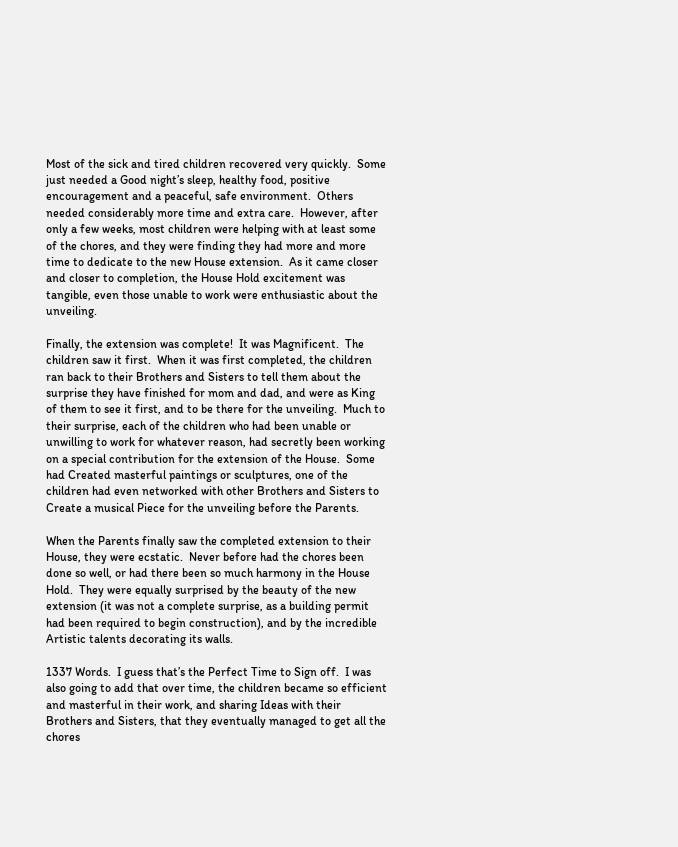Most of the sick and tired children recovered very quickly.  Some just needed a Good night’s sleep, healthy food, positive encouragement and a peaceful, safe environment.  Others needed considerably more time and extra care.  However, after only a few weeks, most children were helping with at least some of the chores, and they were finding they had more and more time to dedicate to the new House extension.  As it came closer and closer to completion, the House Hold excitement was tangible, even those unable to work were enthusiastic about the unveiling.

Finally, the extension was complete!  It was Magnificent.  The children saw it first.  When it was first completed, the children ran back to their Brothers and Sisters to tell them about the surprise they have finished for mom and dad, and were as King of them to see it first, and to be there for the unveiling.  Much to their surprise, each of the children who had been unable or unwilling to work for whatever reason, had secretly been working on a special contribution for the extension of the House.  Some had Created masterful paintings or sculptures, one of the children had even networked with other Brothers and Sisters to Create a musical Piece for the unveiling before the Parents.

When the Parents finally saw the completed extension to their House, they were ecstatic.  Never before had the chores been done so well, or had there been so much harmony in the House Hold.  They were equally surprised by the beauty of the new extension (it was not a complete surprise, as a building permit had been required to begin construction), and by the incredible Artistic talents decorating its walls.

1337 Words.  I guess that’s the Perfect Time to Sign off.  I was also going to add that over time, the children became so efficient and masterful in their work, and sharing Ideas with their Brothers and Sisters, that they eventually managed to get all the chores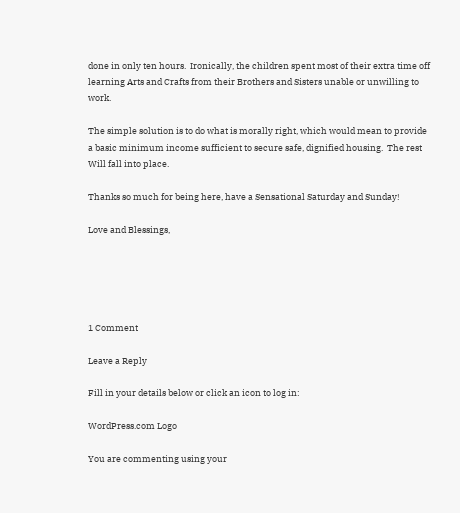done in only ten hours.  Ironically, the children spent most of their extra time off learning Arts and Crafts from their Brothers and Sisters unable or unwilling to work.

The simple solution is to do what is morally right, which would mean to provide a basic minimum income sufficient to secure safe, dignified housing.  The rest Will fall into place.

Thanks so much for being here, have a Sensational Saturday and Sunday!

Love and Blessings,





1 Comment

Leave a Reply

Fill in your details below or click an icon to log in:

WordPress.com Logo

You are commenting using your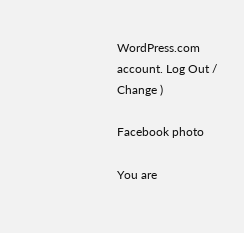WordPress.com account. Log Out /  Change )

Facebook photo

You are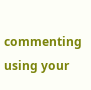commenting using your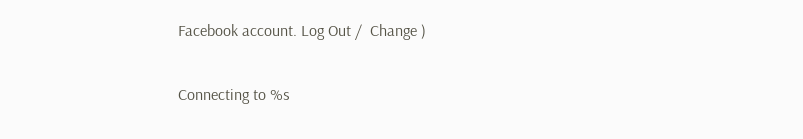Facebook account. Log Out /  Change )

Connecting to %s